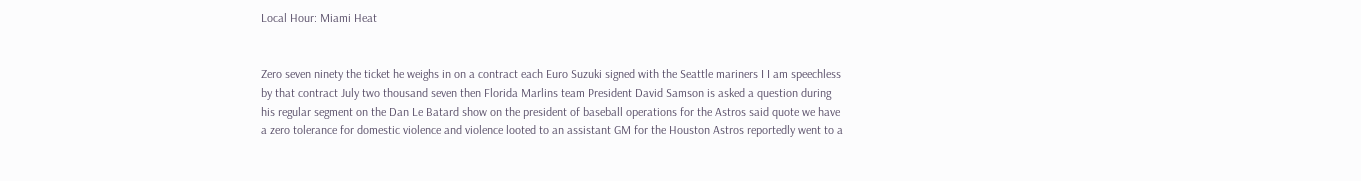Local Hour: Miami Heat


Zero seven ninety the ticket he weighs in on a contract each Euro Suzuki signed with the Seattle mariners I I am speechless by that contract July two thousand seven then Florida Marlins team President David Samson is asked a question during his regular segment on the Dan Le Batard show on the president of baseball operations for the Astros said quote we have a zero tolerance for domestic violence and violence looted to an assistant GM for the Houston Astros reportedly went to a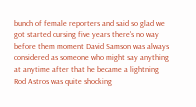bunch of female reporters and said so glad we got started cursing five years there's no way before them moment David Samson was always considered as someone who might say anything at anytime after that he became a lightning Rod Astros was quite shocking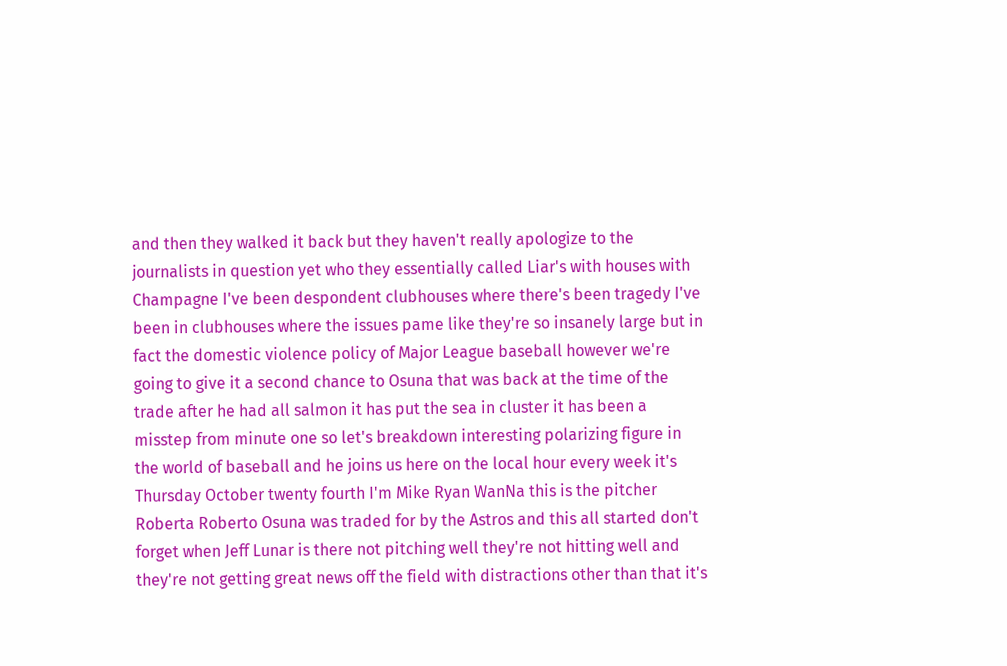and then they walked it back but they haven't really apologize to the journalists in question yet who they essentially called Liar's with houses with Champagne I've been despondent clubhouses where there's been tragedy I've been in clubhouses where the issues pame like they're so insanely large but in fact the domestic violence policy of Major League baseball however we're going to give it a second chance to Osuna that was back at the time of the trade after he had all salmon it has put the sea in cluster it has been a misstep from minute one so let's breakdown interesting polarizing figure in the world of baseball and he joins us here on the local hour every week it's Thursday October twenty fourth I'm Mike Ryan WanNa this is the pitcher Roberta Roberto Osuna was traded for by the Astros and this all started don't forget when Jeff Lunar is there not pitching well they're not hitting well and they're not getting great news off the field with distractions other than that it's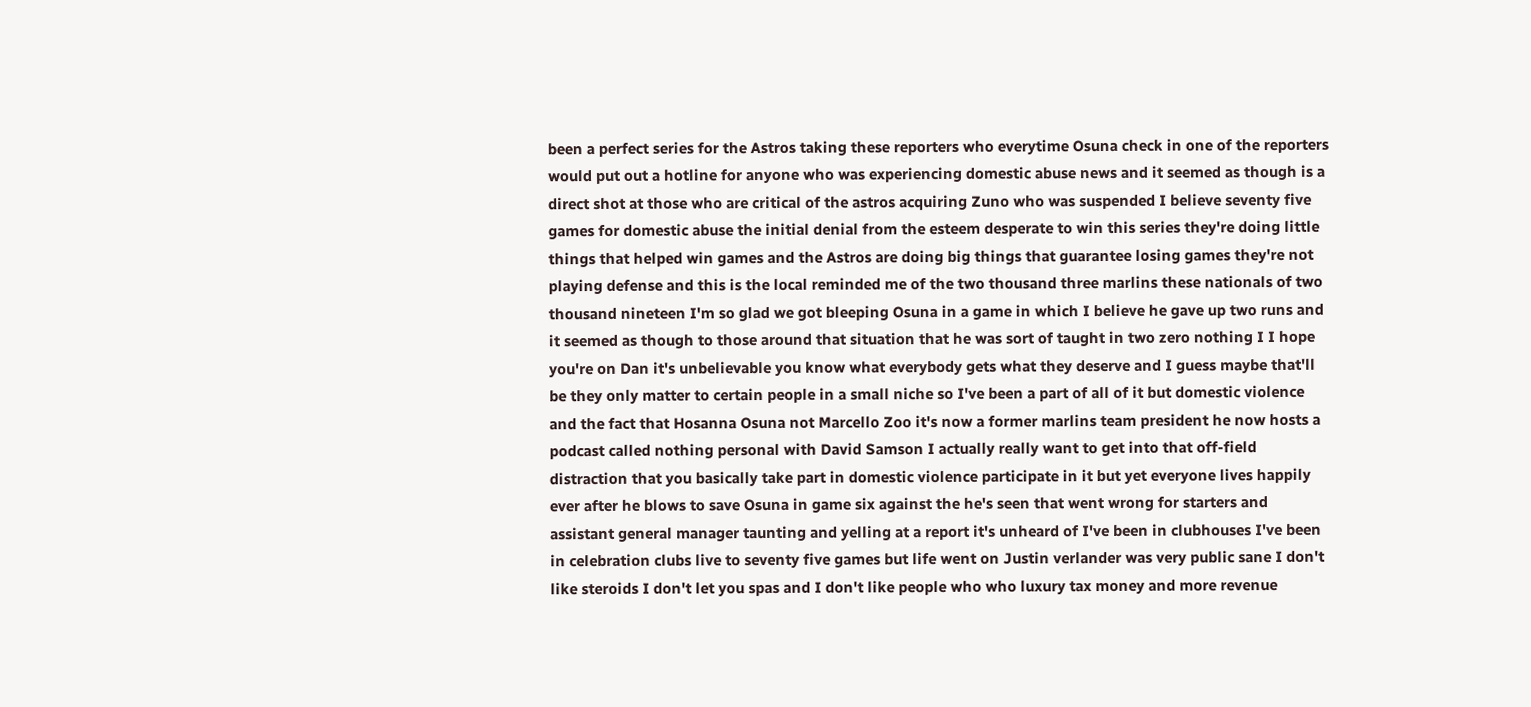been a perfect series for the Astros taking these reporters who everytime Osuna check in one of the reporters would put out a hotline for anyone who was experiencing domestic abuse news and it seemed as though is a direct shot at those who are critical of the astros acquiring Zuno who was suspended I believe seventy five games for domestic abuse the initial denial from the esteem desperate to win this series they're doing little things that helped win games and the Astros are doing big things that guarantee losing games they're not playing defense and this is the local reminded me of the two thousand three marlins these nationals of two thousand nineteen I'm so glad we got bleeping Osuna in a game in which I believe he gave up two runs and it seemed as though to those around that situation that he was sort of taught in two zero nothing I I hope you're on Dan it's unbelievable you know what everybody gets what they deserve and I guess maybe that'll be they only matter to certain people in a small niche so I've been a part of all of it but domestic violence and the fact that Hosanna Osuna not Marcello Zoo it's now a former marlins team president he now hosts a podcast called nothing personal with David Samson I actually really want to get into that off-field distraction that you basically take part in domestic violence participate in it but yet everyone lives happily ever after he blows to save Osuna in game six against the he's seen that went wrong for starters and assistant general manager taunting and yelling at a report it's unheard of I've been in clubhouses I've been in celebration clubs live to seventy five games but life went on Justin verlander was very public sane I don't like steroids I don't let you spas and I don't like people who who luxury tax money and more revenue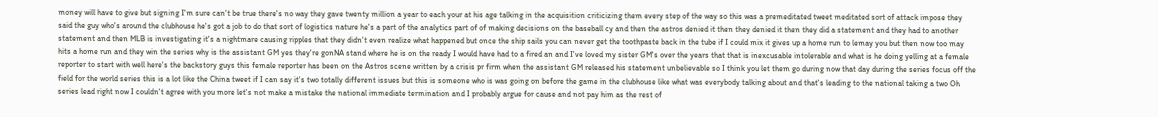money will have to give but signing I'm sure can't be true there's no way they gave twenty million a year to each your at his age talking in the acquisition criticizing them every step of the way so this was a premeditated tweet meditated sort of attack impose they said the guy who's around the clubhouse he's got a job to do that sort of logistics nature he's a part of the analytics part of of making decisions on the baseball cy and then the astros denied it then they denied it then they did a statement and they had to another statement and then MLB is investigating it's a nightmare causing ripples that they didn't even realize what happened but once the ship sails you can never get the toothpaste back in the tube if I could mix it gives up a home run to lemay you but then now too may hits a home run and they win the series why is the assistant GM yes they're gonNA stand where he is on the ready I would have had to a fired an and I've loved my sister GM's over the years that that is inexcusable intolerable and what is he doing yelling at a female reporter to start with well here's the backstory guys this female reporter has been on the Astros scene written by a crisis pr firm when the assistant GM released his statement unbelievable so I think you let them go during now that day during the series focus off the field for the world series this is a lot like the China tweet if I can say it's two totally different issues but this is someone who is was going on before the game in the clubhouse like what was everybody talking about and that's leading to the national taking a two Oh series lead right now I couldn't agree with you more let's not make a mistake the national immediate termination and I probably argue for cause and not pay him as the rest of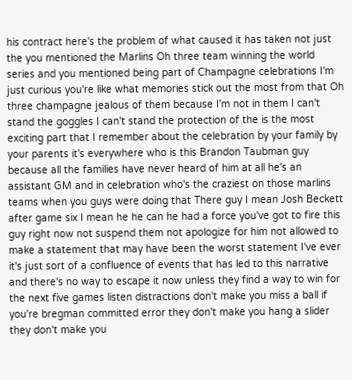his contract here's the problem of what caused it has taken not just the you mentioned the Marlins Oh three team winning the world series and you mentioned being part of Champagne celebrations I'm just curious you're like what memories stick out the most from that Oh three champagne jealous of them because I'm not in them I can't stand the goggles I can't stand the protection of the is the most exciting part that I remember about the celebration by your family by your parents it's everywhere who is this Brandon Taubman guy because all the families have never heard of him at all he's an assistant GM and in celebration who's the craziest on those marlins teams when you guys were doing that There guy I mean Josh Beckett after game six I mean he he can he had a force you've got to fire this guy right now not suspend them not apologize for him not allowed to make a statement that may have been the worst statement I've ever it's just sort of a confluence of events that has led to this narrative and there's no way to escape it now unless they find a way to win for the next five games listen distractions don't make you miss a ball if you're bregman committed error they don't make you hang a slider they don't make you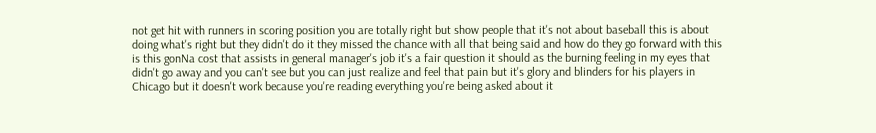not get hit with runners in scoring position you are totally right but show people that it's not about baseball this is about doing what's right but they didn't do it they missed the chance with all that being said and how do they go forward with this is this gonNa cost that assists in general manager's job it's a fair question it should as the burning feeling in my eyes that didn't go away and you can't see but you can just realize and feel that pain but it's glory and blinders for his players in Chicago but it doesn't work because you're reading everything you're being asked about it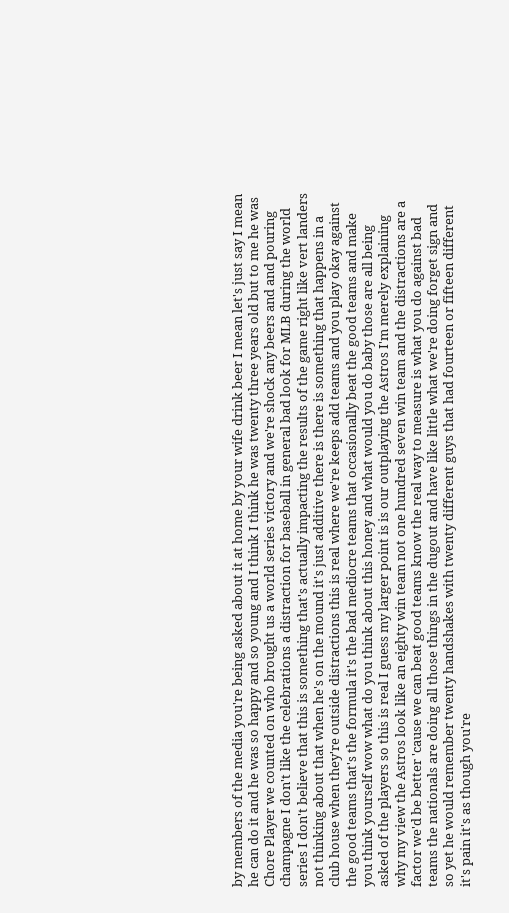by members of the media you're being asked about it at home by your wife drink beer I mean let's just say I mean he can do it and he was so happy and so young and I think I think he was twenty three years old but to me he was Chore Player we counted on who brought us a world series victory and we're shock any beers and and pouring champagne I don't like the celebrations a distraction for baseball in general bad look for MLB during the world series I don't believe that this is something that's actually impacting the results of the game right like vert landers not thinking about that when he's on the mound it's just additive there is there is something that happens in a club house when they're outside distractions this is real where we're keeps add teams and you play okay against the good teams that's the formula it's the bad mediocre teams that occasionally beat the good teams and make you think yourself wow what do you think about this honey and what would you do baby those are all being asked of the players so this is real I guess my larger point is is our outplaying the Astros I'm merely explaining why my view the Astros look like an eighty win team not one hundred seven win team and the distractions are a factor we'd be better 'cause we can beat good teams know the real way to measure is what you do against bad teams the nationals are doing all those things in the dugout and have like little what we're doing forget sign and so yet he would remember twenty handshakes with twenty different guys that had fourteen or fifteen different it's pain it's as though you're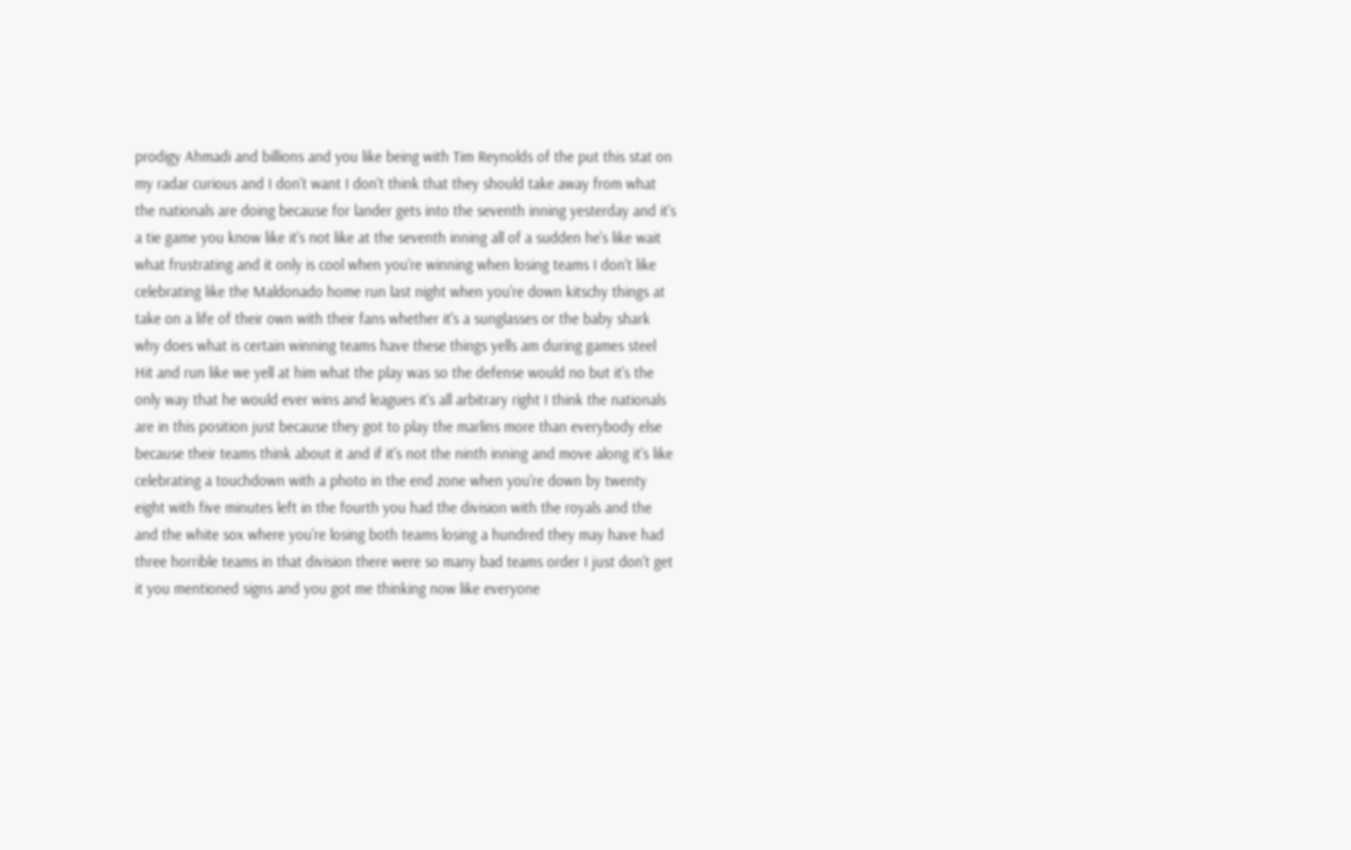prodigy Ahmadi and billions and you like being with Tim Reynolds of the put this stat on my radar curious and I don't want I don't think that they should take away from what the nationals are doing because for lander gets into the seventh inning yesterday and it's a tie game you know like it's not like at the seventh inning all of a sudden he's like wait what frustrating and it only is cool when you're winning when losing teams I don't like celebrating like the Maldonado home run last night when you're down kitschy things at take on a life of their own with their fans whether it's a sunglasses or the baby shark why does what is certain winning teams have these things yells am during games steel Hit and run like we yell at him what the play was so the defense would no but it's the only way that he would ever wins and leagues it's all arbitrary right I think the nationals are in this position just because they got to play the marlins more than everybody else because their teams think about it and if it's not the ninth inning and move along it's like celebrating a touchdown with a photo in the end zone when you're down by twenty eight with five minutes left in the fourth you had the division with the royals and the and the white sox where you're losing both teams losing a hundred they may have had three horrible teams in that division there were so many bad teams order I just don't get it you mentioned signs and you got me thinking now like everyone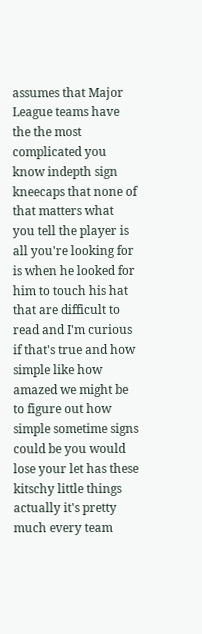assumes that Major League teams have the the most complicated you know indepth sign kneecaps that none of that matters what you tell the player is all you're looking for is when he looked for him to touch his hat that are difficult to read and I'm curious if that's true and how simple like how amazed we might be to figure out how simple sometime signs could be you would lose your let has these kitschy little things actually it's pretty much every team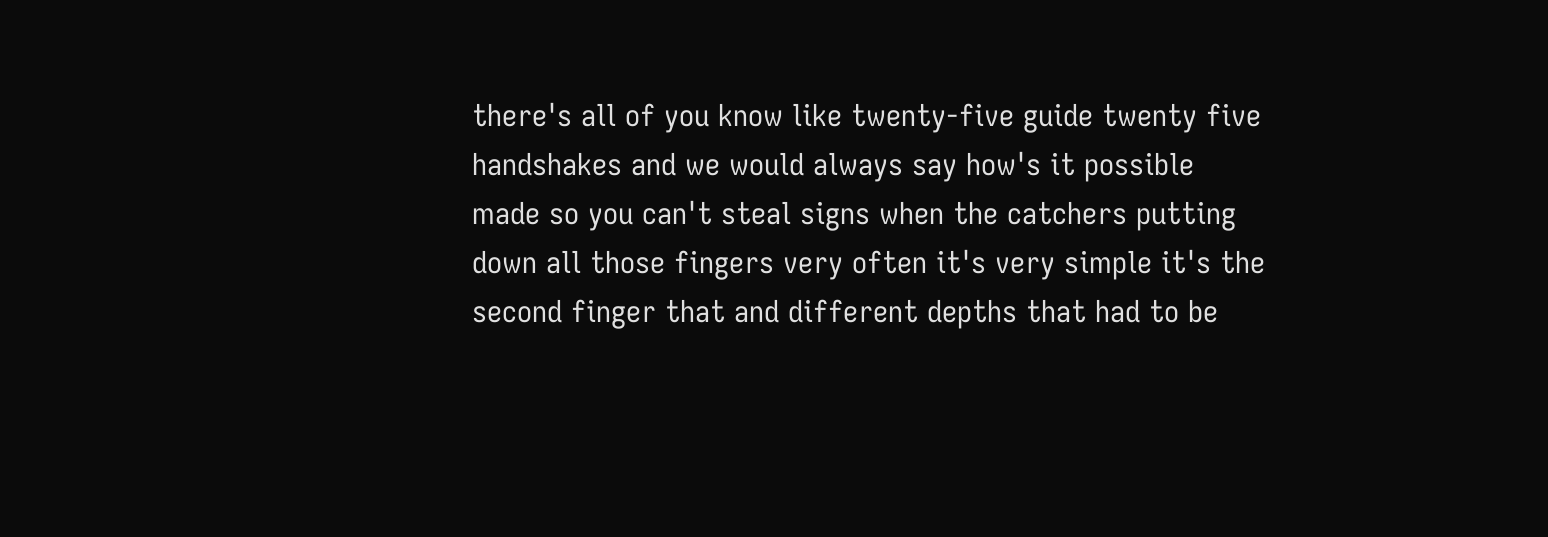there's all of you know like twenty-five guide twenty five handshakes and we would always say how's it possible made so you can't steal signs when the catchers putting down all those fingers very often it's very simple it's the second finger that and different depths that had to be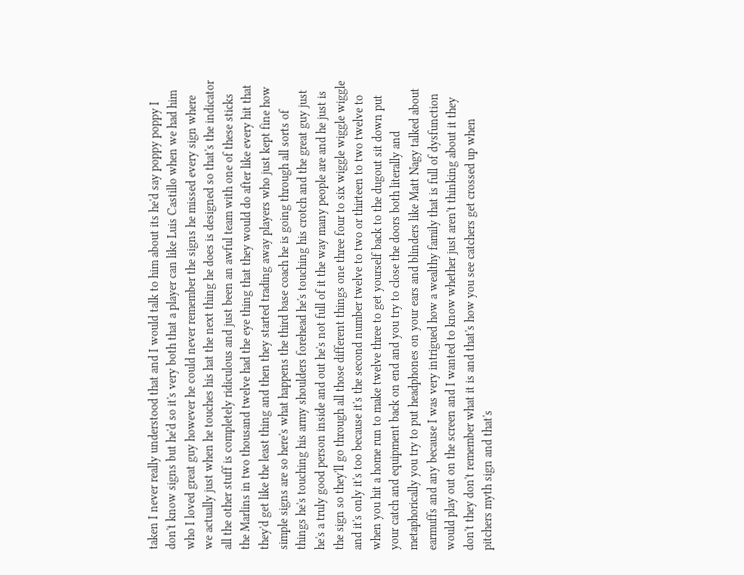taken I never really understood that and I would talk to him about its he'd say poppy poppy I don't know signs but he'd so it's very both that a player can like Luis Castillo when we had him who I loved great guy however he could never remember the signs he missed every sign where we actually just when he touches his hat the next thing he does is designed so that's the indicator all the other stuff is completely ridiculous and just been an awful team with one of these sticks the Marlins in two thousand twelve had the eye thing that they would do after like every hit that they'd get like the least thing and then they started trading away players who just kept fine how simple signs are so here's what happens the third base coach he is going through all sorts of things he's touching his army shoulders forehead he's touching his crotch and the great guy just he's a truly good person inside and out he's not full of it the way many people are and he just is the sign so they'll go through all those different things one three four to six wiggle wiggle wiggle and it's only it's too because it's the second number twelve to two or thirteen to two twelve to when you hit a home run to make twelve three to get yourself back to the dugout sit down put your catch and equipment back on end and you try to close the doors both literally and metaphorically you try to put headphones on your ears and blinders like Matt Nagy talked about earmuffs and any because I was very intrigued how a wealthy family that is full of dysfunction would play out on the screen and I wanted to know whether just aren't thinking about it they don't they don't remember what it is and that's how you see catchers get crossed up when pitchers myth sign and that's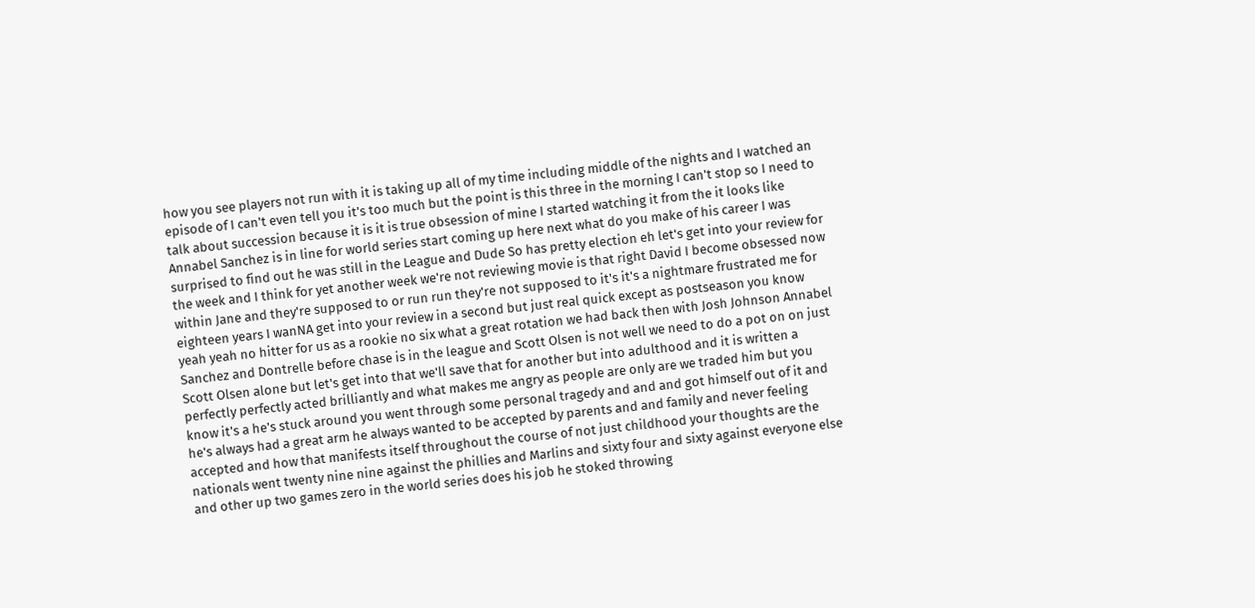how you see players not run with it is taking up all of my time including middle of the nights and I watched an episode of I can't even tell you it's too much but the point is this three in the morning I can't stop so I need to talk about succession because it is it is true obsession of mine I started watching it from the it looks like Annabel Sanchez is in line for world series start coming up here next what do you make of his career I was surprised to find out he was still in the League and Dude So has pretty election eh let's get into your review for the week and I think for yet another week we're not reviewing movie is that right David I become obsessed now within Jane and they're supposed to or run run they're not supposed to it's it's a nightmare frustrated me for eighteen years I wanNA get into your review in a second but just real quick except as postseason you know yeah yeah no hitter for us as a rookie no six what a great rotation we had back then with Josh Johnson Annabel Sanchez and Dontrelle before chase is in the league and Scott Olsen is not well we need to do a pot on on just Scott Olsen alone but let's get into that we'll save that for another but into adulthood and it is written a perfectly perfectly acted brilliantly and what makes me angry as people are only are we traded him but you know it's a he's stuck around you went through some personal tragedy and and and got himself out of it and he's always had a great arm he always wanted to be accepted by parents and and family and never feeling accepted and how that manifests itself throughout the course of not just childhood your thoughts are the nationals went twenty nine nine against the phillies and Marlins and sixty four and sixty against everyone else and other up two games zero in the world series does his job he stoked throwing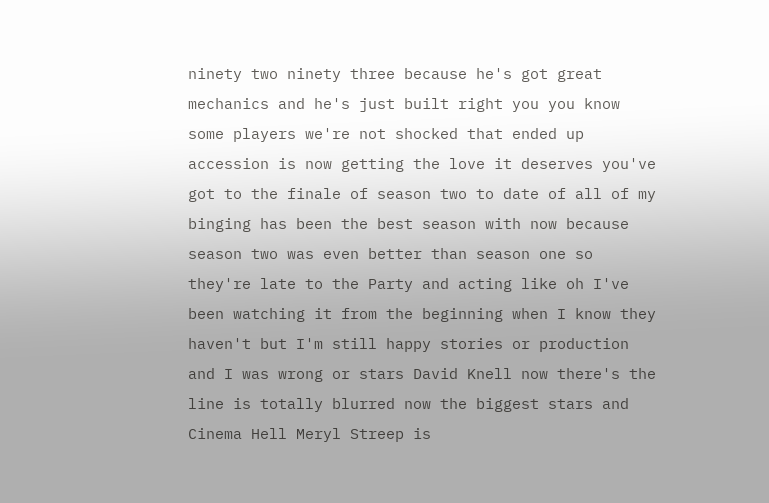ninety two ninety three because he's got great mechanics and he's just built right you you know some players we're not shocked that ended up accession is now getting the love it deserves you've got to the finale of season two to date of all of my binging has been the best season with now because season two was even better than season one so they're late to the Party and acting like oh I've been watching it from the beginning when I know they haven't but I'm still happy stories or production and I was wrong or stars David Knell now there's the line is totally blurred now the biggest stars and Cinema Hell Meryl Streep is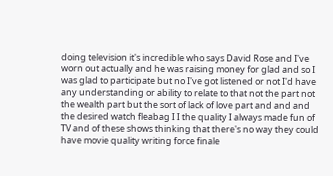doing television it's incredible who says David Rose and I've worn out actually and he was raising money for glad and so I was glad to participate but no I've got listened or not I'd have any understanding or ability to relate to that not the part not the wealth part but the sort of lack of love part and and and the desired watch fleabag I I the quality I always made fun of TV and of these shows thinking that there's no way they could have movie quality writing force finale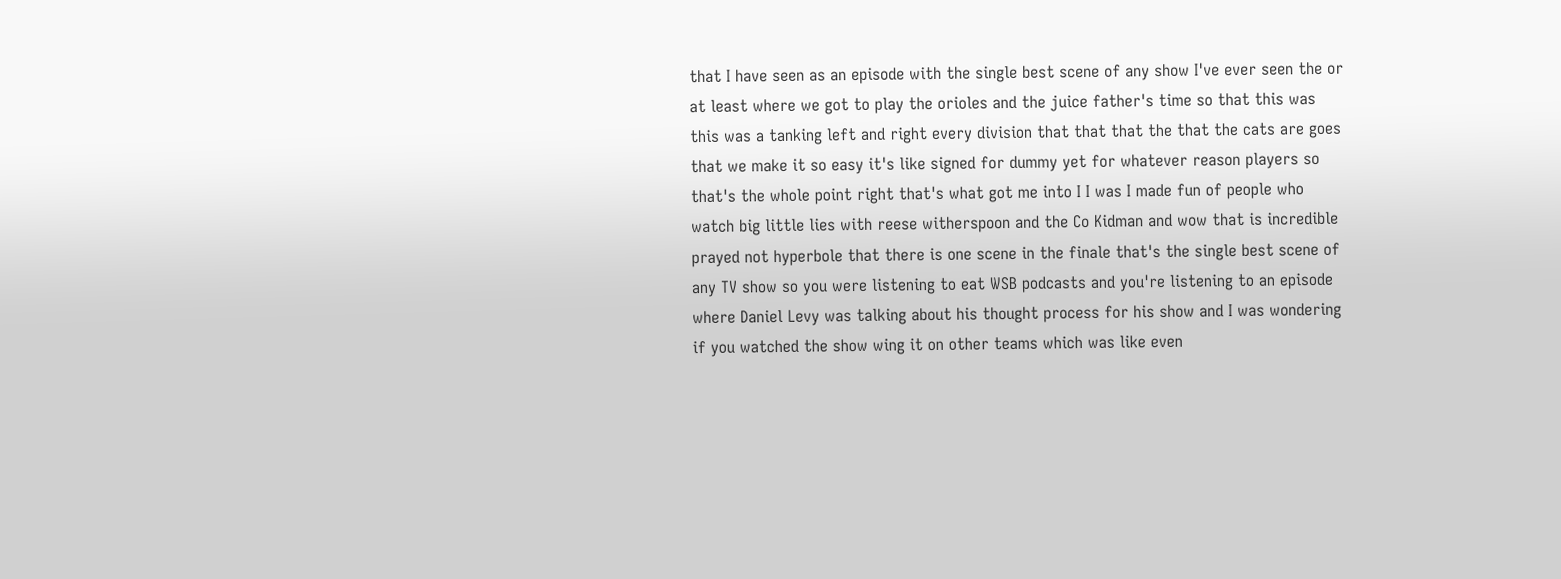that I have seen as an episode with the single best scene of any show I've ever seen the or at least where we got to play the orioles and the juice father's time so that this was this was a tanking left and right every division that that that the that the cats are goes that we make it so easy it's like signed for dummy yet for whatever reason players so that's the whole point right that's what got me into I I was I made fun of people who watch big little lies with reese witherspoon and the Co Kidman and wow that is incredible prayed not hyperbole that there is one scene in the finale that's the single best scene of any TV show so you were listening to eat WSB podcasts and you're listening to an episode where Daniel Levy was talking about his thought process for his show and I was wondering if you watched the show wing it on other teams which was like even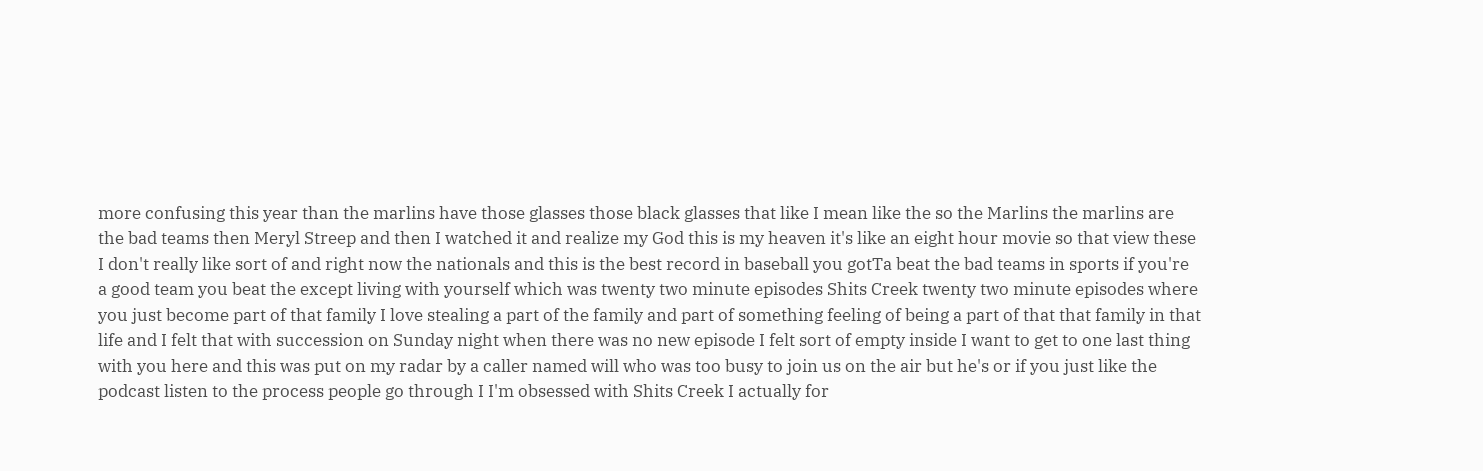more confusing this year than the marlins have those glasses those black glasses that like I mean like the so the Marlins the marlins are the bad teams then Meryl Streep and then I watched it and realize my God this is my heaven it's like an eight hour movie so that view these I don't really like sort of and right now the nationals and this is the best record in baseball you gotTa beat the bad teams in sports if you're a good team you beat the except living with yourself which was twenty two minute episodes Shits Creek twenty two minute episodes where you just become part of that family I love stealing a part of the family and part of something feeling of being a part of that that family in that life and I felt that with succession on Sunday night when there was no new episode I felt sort of empty inside I want to get to one last thing with you here and this was put on my radar by a caller named will who was too busy to join us on the air but he's or if you just like the podcast listen to the process people go through I I'm obsessed with Shits Creek I actually for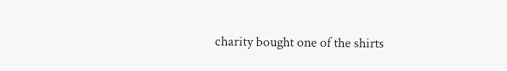charity bought one of the shirts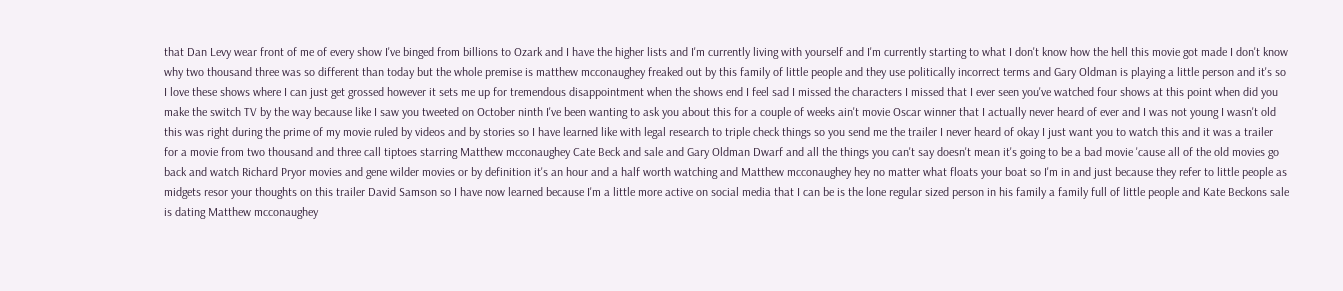that Dan Levy wear front of me of every show I've binged from billions to Ozark and I have the higher lists and I'm currently living with yourself and I'm currently starting to what I don't know how the hell this movie got made I don't know why two thousand three was so different than today but the whole premise is matthew mcconaughey freaked out by this family of little people and they use politically incorrect terms and Gary Oldman is playing a little person and it's so I love these shows where I can just get grossed however it sets me up for tremendous disappointment when the shows end I feel sad I missed the characters I missed that I ever seen you've watched four shows at this point when did you make the switch TV by the way because like I saw you tweeted on October ninth I've been wanting to ask you about this for a couple of weeks ain't movie Oscar winner that I actually never heard of ever and I was not young I wasn't old this was right during the prime of my movie ruled by videos and by stories so I have learned like with legal research to triple check things so you send me the trailer I never heard of okay I just want you to watch this and it was a trailer for a movie from two thousand and three call tiptoes starring Matthew mcconaughey Cate Beck and sale and Gary Oldman Dwarf and all the things you can't say doesn't mean it's going to be a bad movie 'cause all of the old movies go back and watch Richard Pryor movies and gene wilder movies or by definition it's an hour and a half worth watching and Matthew mcconaughey hey no matter what floats your boat so I'm in and just because they refer to little people as midgets resor your thoughts on this trailer David Samson so I have now learned because I'm a little more active on social media that I can be is the lone regular sized person in his family a family full of little people and Kate Beckons sale is dating Matthew mcconaughey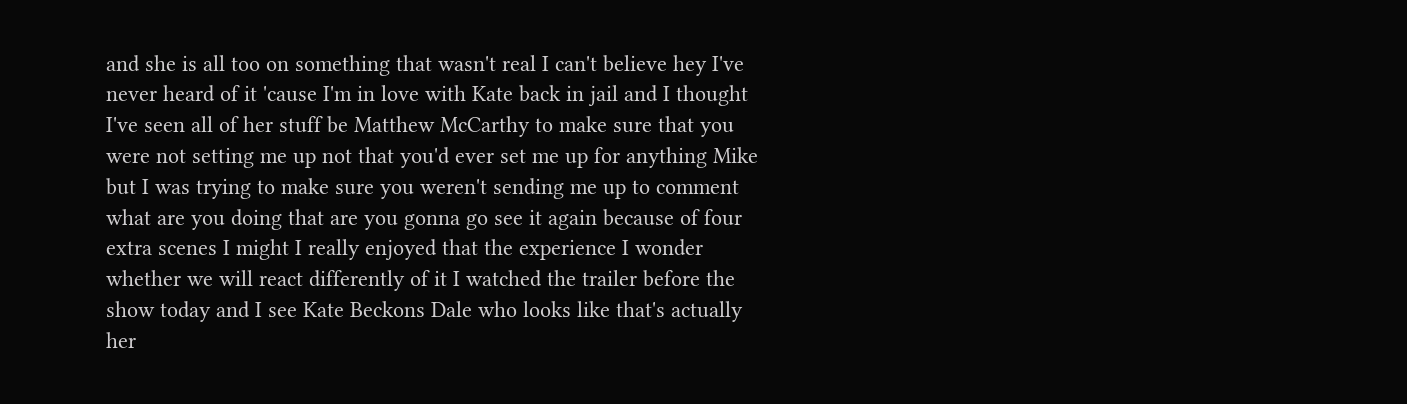and she is all too on something that wasn't real I can't believe hey I've never heard of it 'cause I'm in love with Kate back in jail and I thought I've seen all of her stuff be Matthew McCarthy to make sure that you were not setting me up not that you'd ever set me up for anything Mike but I was trying to make sure you weren't sending me up to comment what are you doing that are you gonna go see it again because of four extra scenes I might I really enjoyed that the experience I wonder whether we will react differently of it I watched the trailer before the show today and I see Kate Beckons Dale who looks like that's actually her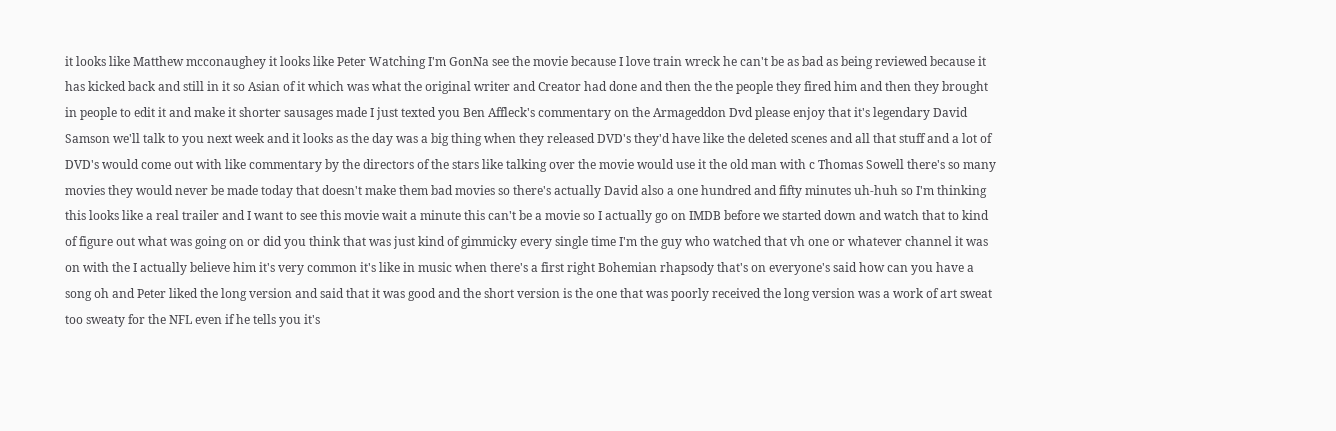it looks like Matthew mcconaughey it looks like Peter Watching I'm GonNa see the movie because I love train wreck he can't be as bad as being reviewed because it has kicked back and still in it so Asian of it which was what the original writer and Creator had done and then the the people they fired him and then they brought in people to edit it and make it shorter sausages made I just texted you Ben Affleck's commentary on the Armageddon Dvd please enjoy that it's legendary David Samson we'll talk to you next week and it looks as the day was a big thing when they released DVD's they'd have like the deleted scenes and all that stuff and a lot of DVD's would come out with like commentary by the directors of the stars like talking over the movie would use it the old man with c Thomas Sowell there's so many movies they would never be made today that doesn't make them bad movies so there's actually David also a one hundred and fifty minutes uh-huh so I'm thinking this looks like a real trailer and I want to see this movie wait a minute this can't be a movie so I actually go on IMDB before we started down and watch that to kind of figure out what was going on or did you think that was just kind of gimmicky every single time I'm the guy who watched that vh one or whatever channel it was on with the I actually believe him it's very common it's like in music when there's a first right Bohemian rhapsody that's on everyone's said how can you have a song oh and Peter liked the long version and said that it was good and the short version is the one that was poorly received the long version was a work of art sweat too sweaty for the NFL even if he tells you it's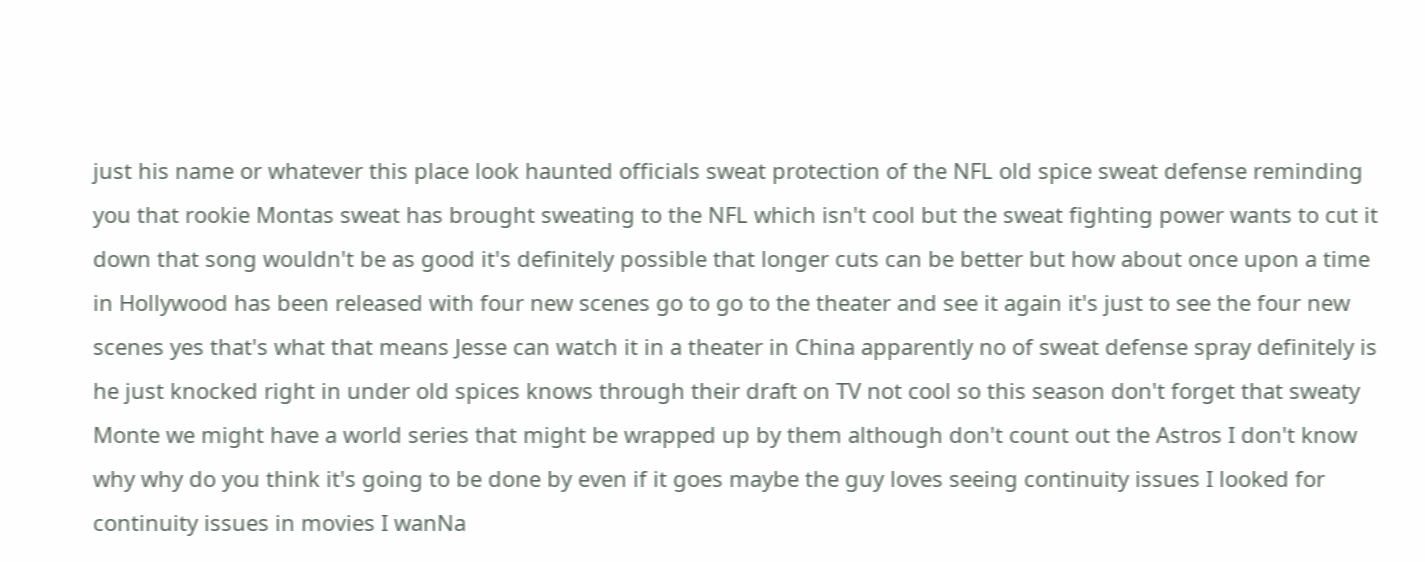just his name or whatever this place look haunted officials sweat protection of the NFL old spice sweat defense reminding you that rookie Montas sweat has brought sweating to the NFL which isn't cool but the sweat fighting power wants to cut it down that song wouldn't be as good it's definitely possible that longer cuts can be better but how about once upon a time in Hollywood has been released with four new scenes go to go to the theater and see it again it's just to see the four new scenes yes that's what that means Jesse can watch it in a theater in China apparently no of sweat defense spray definitely is he just knocked right in under old spices knows through their draft on TV not cool so this season don't forget that sweaty Monte we might have a world series that might be wrapped up by them although don't count out the Astros I don't know why why do you think it's going to be done by even if it goes maybe the guy loves seeing continuity issues I looked for continuity issues in movies I wanNa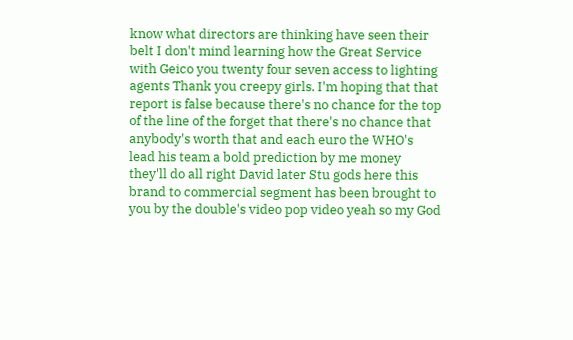know what directors are thinking have seen their belt I don't mind learning how the Great Service with Geico you twenty four seven access to lighting agents Thank you creepy girls. I'm hoping that that report is false because there's no chance for the top of the line of the forget that there's no chance that anybody's worth that and each euro the WHO's lead his team a bold prediction by me money they'll do all right David later Stu gods here this brand to commercial segment has been brought to you by the double's video pop video yeah so my God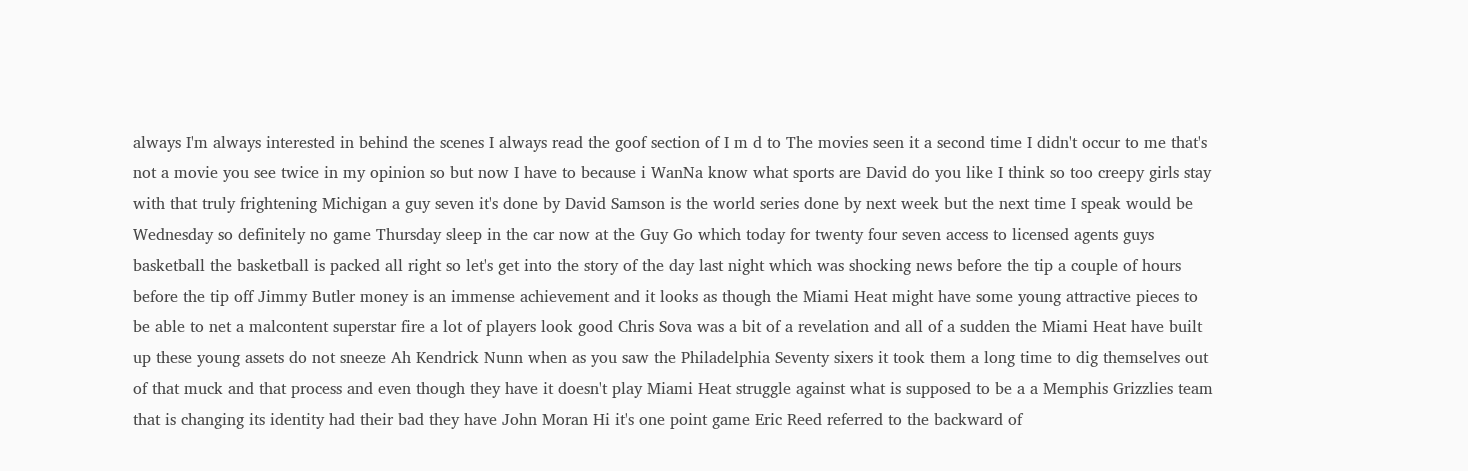always I'm always interested in behind the scenes I always read the goof section of I m d to The movies seen it a second time I didn't occur to me that's not a movie you see twice in my opinion so but now I have to because i WanNa know what sports are David do you like I think so too creepy girls stay with that truly frightening Michigan a guy seven it's done by David Samson is the world series done by next week but the next time I speak would be Wednesday so definitely no game Thursday sleep in the car now at the Guy Go which today for twenty four seven access to licensed agents guys basketball the basketball is packed all right so let's get into the story of the day last night which was shocking news before the tip a couple of hours before the tip off Jimmy Butler money is an immense achievement and it looks as though the Miami Heat might have some young attractive pieces to be able to net a malcontent superstar fire a lot of players look good Chris Sova was a bit of a revelation and all of a sudden the Miami Heat have built up these young assets do not sneeze Ah Kendrick Nunn when as you saw the Philadelphia Seventy sixers it took them a long time to dig themselves out of that muck and that process and even though they have it doesn't play Miami Heat struggle against what is supposed to be a a Memphis Grizzlies team that is changing its identity had their bad they have John Moran Hi it's one point game Eric Reed referred to the backward of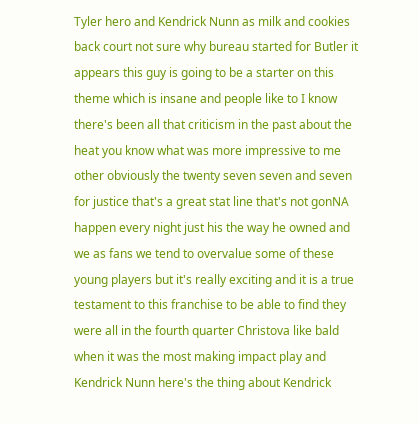Tyler hero and Kendrick Nunn as milk and cookies back court not sure why bureau started for Butler it appears this guy is going to be a starter on this theme which is insane and people like to I know there's been all that criticism in the past about the heat you know what was more impressive to me other obviously the twenty seven seven and seven for justice that's a great stat line that's not gonNA happen every night just his the way he owned and we as fans we tend to overvalue some of these young players but it's really exciting and it is a true testament to this franchise to be able to find they were all in the fourth quarter Christova like bald when it was the most making impact play and Kendrick Nunn here's the thing about Kendrick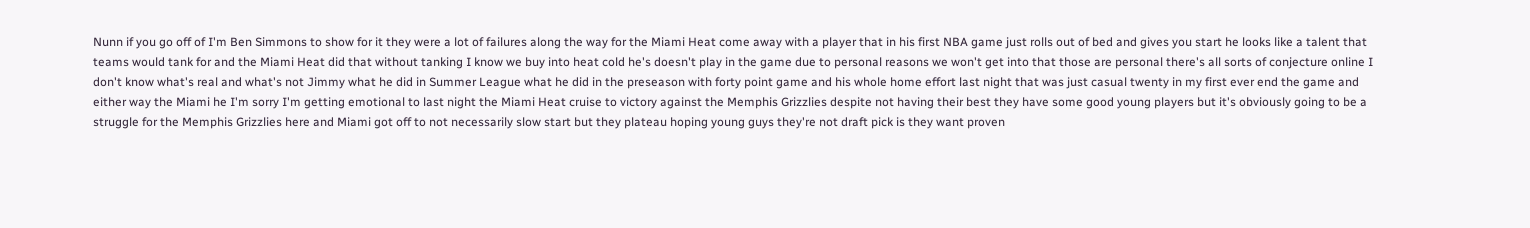Nunn if you go off of I'm Ben Simmons to show for it they were a lot of failures along the way for the Miami Heat come away with a player that in his first NBA game just rolls out of bed and gives you start he looks like a talent that teams would tank for and the Miami Heat did that without tanking I know we buy into heat cold he's doesn't play in the game due to personal reasons we won't get into that those are personal there's all sorts of conjecture online I don't know what's real and what's not Jimmy what he did in Summer League what he did in the preseason with forty point game and his whole home effort last night that was just casual twenty in my first ever end the game and either way the Miami he I'm sorry I'm getting emotional to last night the Miami Heat cruise to victory against the Memphis Grizzlies despite not having their best they have some good young players but it's obviously going to be a struggle for the Memphis Grizzlies here and Miami got off to not necessarily slow start but they plateau hoping young guys they're not draft pick is they want proven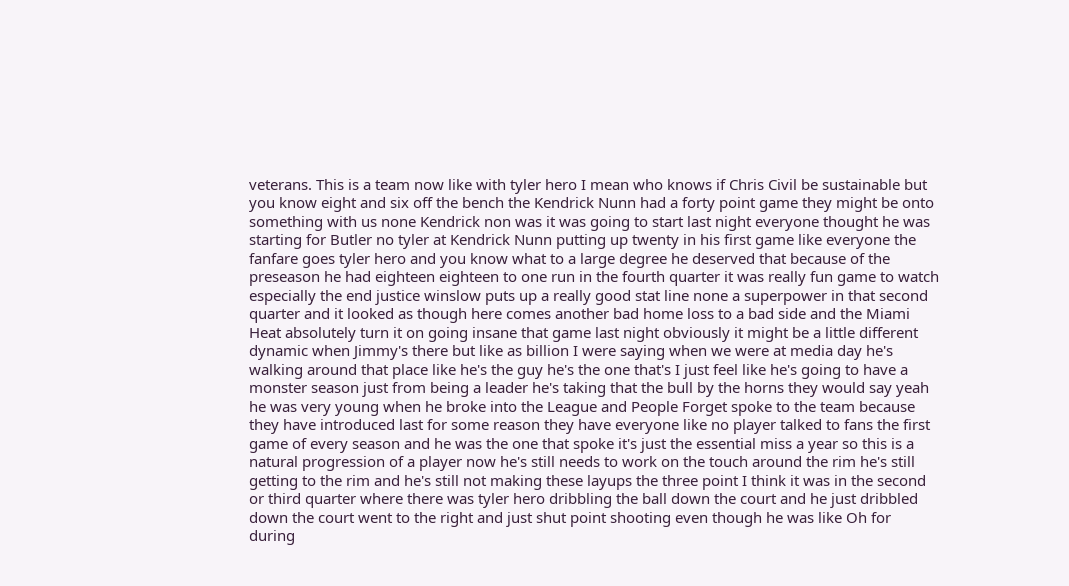veterans. This is a team now like with tyler hero I mean who knows if Chris Civil be sustainable but you know eight and six off the bench the Kendrick Nunn had a forty point game they might be onto something with us none Kendrick non was it was going to start last night everyone thought he was starting for Butler no tyler at Kendrick Nunn putting up twenty in his first game like everyone the fanfare goes tyler hero and you know what to a large degree he deserved that because of the preseason he had eighteen eighteen to one run in the fourth quarter it was really fun game to watch especially the end justice winslow puts up a really good stat line none a superpower in that second quarter and it looked as though here comes another bad home loss to a bad side and the Miami Heat absolutely turn it on going insane that game last night obviously it might be a little different dynamic when Jimmy's there but like as billion I were saying when we were at media day he's walking around that place like he's the guy he's the one that's I just feel like he's going to have a monster season just from being a leader he's taking that the bull by the horns they would say yeah he was very young when he broke into the League and People Forget spoke to the team because they have introduced last for some reason they have everyone like no player talked to fans the first game of every season and he was the one that spoke it's just the essential miss a year so this is a natural progression of a player now he's still needs to work on the touch around the rim he's still getting to the rim and he's still not making these layups the three point I think it was in the second or third quarter where there was tyler hero dribbling the ball down the court and he just dribbled down the court went to the right and just shut point shooting even though he was like Oh for during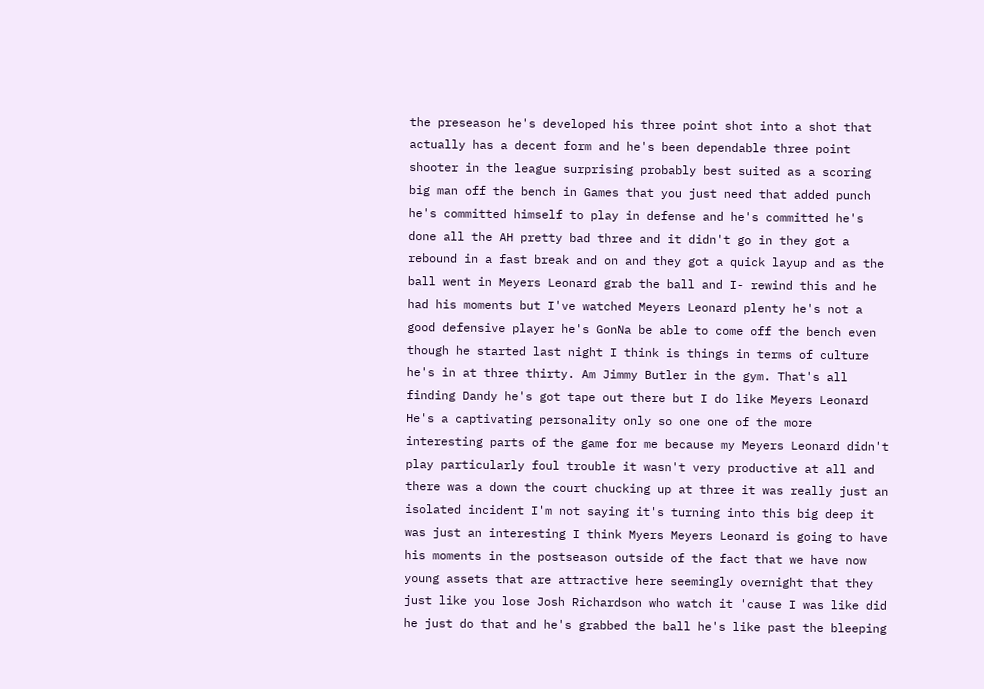the preseason he's developed his three point shot into a shot that actually has a decent form and he's been dependable three point shooter in the league surprising probably best suited as a scoring big man off the bench in Games that you just need that added punch he's committed himself to play in defense and he's committed he's done all the AH pretty bad three and it didn't go in they got a rebound in a fast break and on and they got a quick layup and as the ball went in Meyers Leonard grab the ball and I- rewind this and he had his moments but I've watched Meyers Leonard plenty he's not a good defensive player he's GonNa be able to come off the bench even though he started last night I think is things in terms of culture he's in at three thirty. Am Jimmy Butler in the gym. That's all finding Dandy he's got tape out there but I do like Meyers Leonard He's a captivating personality only so one one of the more interesting parts of the game for me because my Meyers Leonard didn't play particularly foul trouble it wasn't very productive at all and there was a down the court chucking up at three it was really just an isolated incident I'm not saying it's turning into this big deep it was just an interesting I think Myers Meyers Leonard is going to have his moments in the postseason outside of the fact that we have now young assets that are attractive here seemingly overnight that they just like you lose Josh Richardson who watch it 'cause I was like did he just do that and he's grabbed the ball he's like past the bleeping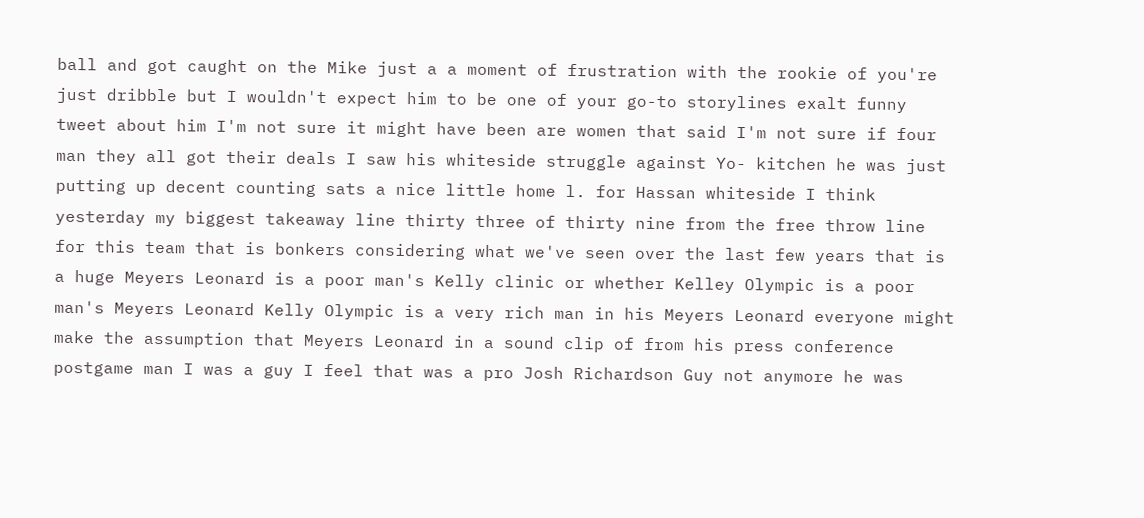ball and got caught on the Mike just a a moment of frustration with the rookie of you're just dribble but I wouldn't expect him to be one of your go-to storylines exalt funny tweet about him I'm not sure it might have been are women that said I'm not sure if four man they all got their deals I saw his whiteside struggle against Yo- kitchen he was just putting up decent counting sats a nice little home l. for Hassan whiteside I think yesterday my biggest takeaway line thirty three of thirty nine from the free throw line for this team that is bonkers considering what we've seen over the last few years that is a huge Meyers Leonard is a poor man's Kelly clinic or whether Kelley Olympic is a poor man's Meyers Leonard Kelly Olympic is a very rich man in his Meyers Leonard everyone might make the assumption that Meyers Leonard in a sound clip of from his press conference postgame man I was a guy I feel that was a pro Josh Richardson Guy not anymore he was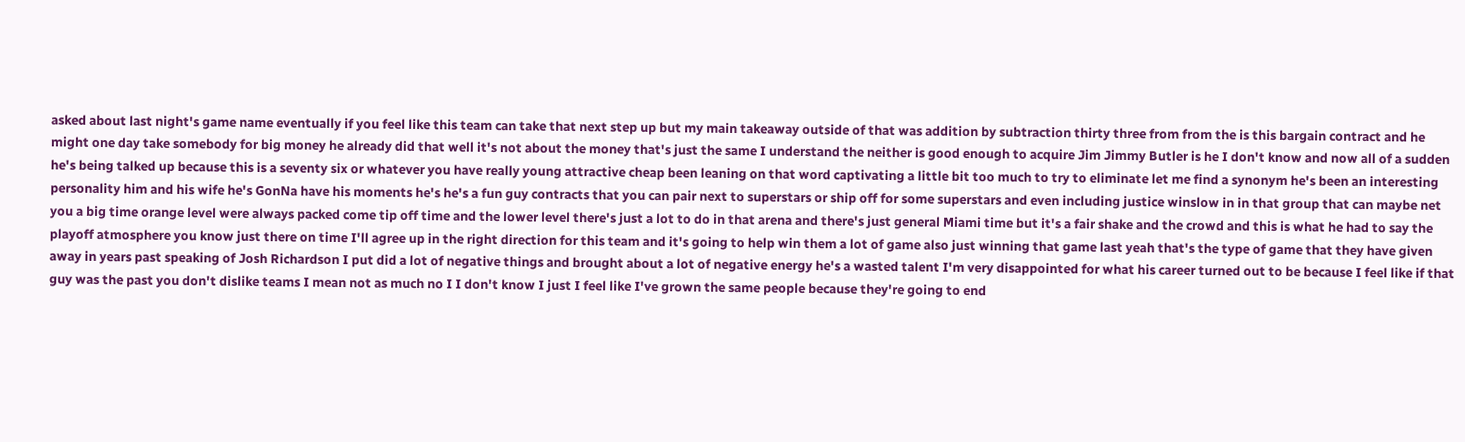asked about last night's game name eventually if you feel like this team can take that next step up but my main takeaway outside of that was addition by subtraction thirty three from from the is this bargain contract and he might one day take somebody for big money he already did that well it's not about the money that's just the same I understand the neither is good enough to acquire Jim Jimmy Butler is he I don't know and now all of a sudden he's being talked up because this is a seventy six or whatever you have really young attractive cheap been leaning on that word captivating a little bit too much to try to eliminate let me find a synonym he's been an interesting personality him and his wife he's GonNa have his moments he's he's a fun guy contracts that you can pair next to superstars or ship off for some superstars and even including justice winslow in in that group that can maybe net you a big time orange level were always packed come tip off time and the lower level there's just a lot to do in that arena and there's just general Miami time but it's a fair shake and the crowd and this is what he had to say the playoff atmosphere you know just there on time I'll agree up in the right direction for this team and it's going to help win them a lot of game also just winning that game last yeah that's the type of game that they have given away in years past speaking of Josh Richardson I put did a lot of negative things and brought about a lot of negative energy he's a wasted talent I'm very disappointed for what his career turned out to be because I feel like if that guy was the past you don't dislike teams I mean not as much no I I don't know I just I feel like I've grown the same people because they're going to end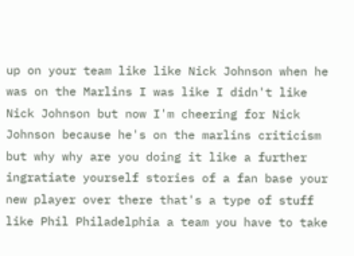up on your team like like Nick Johnson when he was on the Marlins I was like I didn't like Nick Johnson but now I'm cheering for Nick Johnson because he's on the marlins criticism but why why are you doing it like a further ingratiate yourself stories of a fan base your new player over there that's a type of stuff like Phil Philadelphia a team you have to take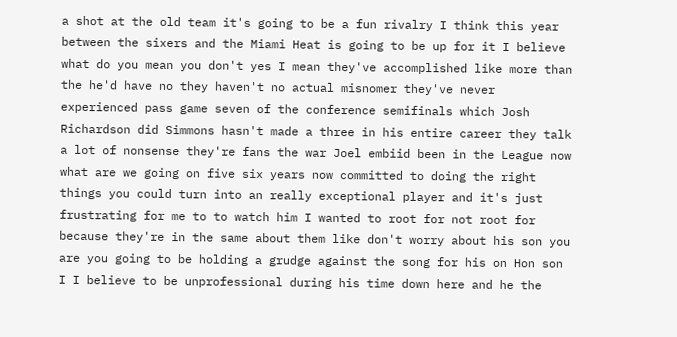a shot at the old team it's going to be a fun rivalry I think this year between the sixers and the Miami Heat is going to be up for it I believe what do you mean you don't yes I mean they've accomplished like more than the he'd have no they haven't no actual misnomer they've never experienced pass game seven of the conference semifinals which Josh Richardson did Simmons hasn't made a three in his entire career they talk a lot of nonsense they're fans the war Joel embiid been in the League now what are we going on five six years now committed to doing the right things you could turn into an really exceptional player and it's just frustrating for me to to watch him I wanted to root for not root for because they're in the same about them like don't worry about his son you are you going to be holding a grudge against the song for his on Hon son I I believe to be unprofessional during his time down here and he the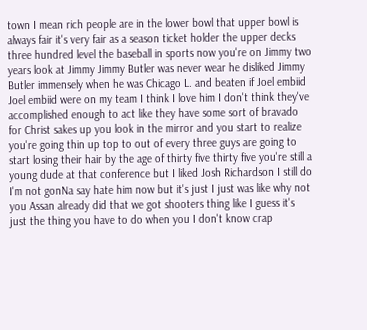town I mean rich people are in the lower bowl that upper bowl is always fair it's very fair as a season ticket holder the upper decks three hundred level the baseball in sports now you're on Jimmy two years look at Jimmy Jimmy Butler was never wear he disliked Jimmy Butler immensely when he was Chicago L. and beaten if Joel embiid Joel embiid were on my team I think I love him I don't think they've accomplished enough to act like they have some sort of bravado for Christ sakes up you look in the mirror and you start to realize you're going thin up top to out of every three guys are going to start losing their hair by the age of thirty five thirty five you're still a young dude at that conference but I liked Josh Richardson I still do I'm not gonNa say hate him now but it's just I just was like why not you Assan already did that we got shooters thing like I guess it's just the thing you have to do when you I don't know crap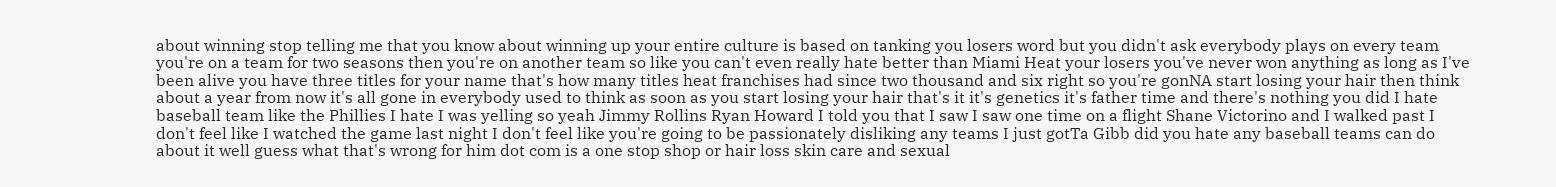about winning stop telling me that you know about winning up your entire culture is based on tanking you losers word but you didn't ask everybody plays on every team you're on a team for two seasons then you're on another team so like you can't even really hate better than Miami Heat your losers you've never won anything as long as I've been alive you have three titles for your name that's how many titles heat franchises had since two thousand and six right so you're gonNA start losing your hair then think about a year from now it's all gone in everybody used to think as soon as you start losing your hair that's it it's genetics it's father time and there's nothing you did I hate baseball team like the Phillies I hate I was yelling so yeah Jimmy Rollins Ryan Howard I told you that I saw I saw one time on a flight Shane Victorino and I walked past I don't feel like I watched the game last night I don't feel like you're going to be passionately disliking any teams I just gotTa Gibb did you hate any baseball teams can do about it well guess what that's wrong for him dot com is a one stop shop or hair loss skin care and sexual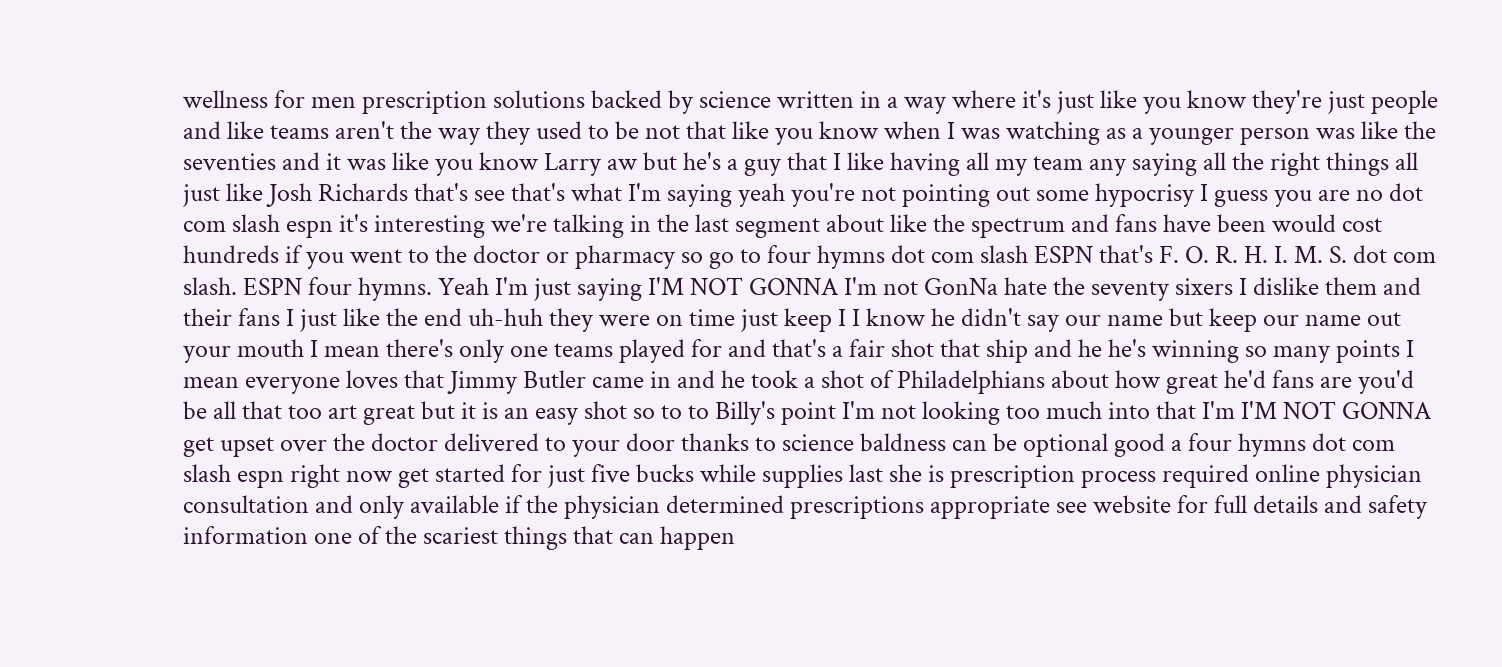wellness for men prescription solutions backed by science written in a way where it's just like you know they're just people and like teams aren't the way they used to be not that like you know when I was watching as a younger person was like the seventies and it was like you know Larry aw but he's a guy that I like having all my team any saying all the right things all just like Josh Richards that's see that's what I'm saying yeah you're not pointing out some hypocrisy I guess you are no dot com slash espn it's interesting we're talking in the last segment about like the spectrum and fans have been would cost hundreds if you went to the doctor or pharmacy so go to four hymns dot com slash ESPN that's F. O. R. H. I. M. S. dot com slash. ESPN four hymns. Yeah I'm just saying I'M NOT GONNA I'm not GonNa hate the seventy sixers I dislike them and their fans I just like the end uh-huh they were on time just keep I I know he didn't say our name but keep our name out your mouth I mean there's only one teams played for and that's a fair shot that ship and he he's winning so many points I mean everyone loves that Jimmy Butler came in and he took a shot of Philadelphians about how great he'd fans are you'd be all that too art great but it is an easy shot so to to Billy's point I'm not looking too much into that I'm I'M NOT GONNA get upset over the doctor delivered to your door thanks to science baldness can be optional good a four hymns dot com slash espn right now get started for just five bucks while supplies last she is prescription process required online physician consultation and only available if the physician determined prescriptions appropriate see website for full details and safety information one of the scariest things that can happen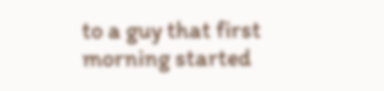to a guy that first morning started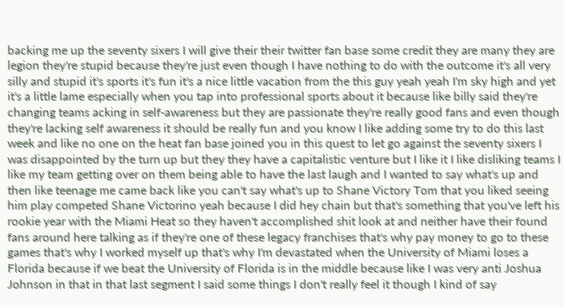backing me up the seventy sixers I will give their their twitter fan base some credit they are many they are legion they're stupid because they're just even though I have nothing to do with the outcome it's all very silly and stupid it's sports it's fun it's a nice little vacation from the this guy yeah yeah I'm sky high and yet it's a little lame especially when you tap into professional sports about it because like billy said they're changing teams acking in self-awareness but they are passionate they're really good fans and even though they're lacking self awareness it should be really fun and you know I like adding some try to do this last week and like no one on the heat fan base joined you in this quest to let go against the seventy sixers I was disappointed by the turn up but they they have a capitalistic venture but I like it I like disliking teams I like my team getting over on them being able to have the last laugh and I wanted to say what's up and then like teenage me came back like you can't say what's up to Shane Victory Tom that you liked seeing him play competed Shane Victorino yeah because I did hey chain but that's something that you've left his rookie year with the Miami Heat so they haven't accomplished shit look at and neither have their found fans around here talking as if they're one of these legacy franchises that's why pay money to go to these games that's why I worked myself up that's why I'm devastated when the University of Miami loses a Florida because if we beat the University of Florida is in the middle because like I was very anti Joshua Johnson in that in that last segment I said some things I don't really feel it though I kind of say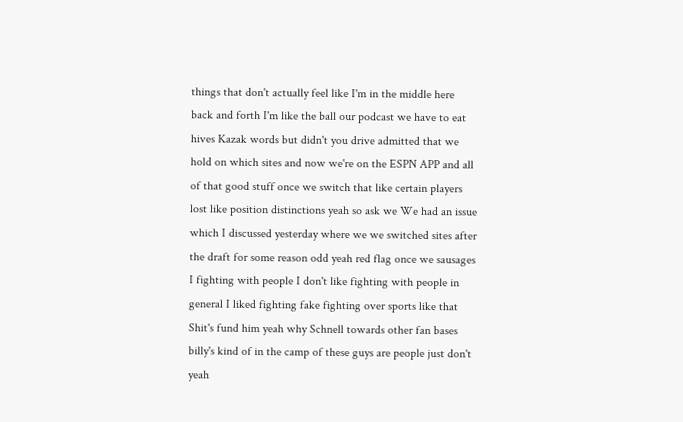things that don't actually feel like I'm in the middle here back and forth I'm like the ball our podcast we have to eat hives Kazak words but didn't you drive admitted that we hold on which sites and now we're on the ESPN APP and all of that good stuff once we switch that like certain players lost like position distinctions yeah so ask we We had an issue which I discussed yesterday where we we switched sites after the draft for some reason odd yeah red flag once we sausages I fighting with people I don't like fighting with people in general I liked fighting fake fighting over sports like that Shit's fund him yeah why Schnell towards other fan bases billy's kind of in the camp of these guys are people just don't yeah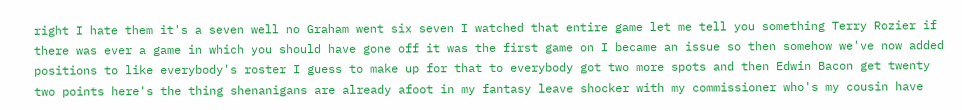right I hate them it's a seven well no Graham went six seven I watched that entire game let me tell you something Terry Rozier if there was ever a game in which you should have gone off it was the first game on I became an issue so then somehow we've now added positions to like everybody's roster I guess to make up for that to everybody got two more spots and then Edwin Bacon get twenty two points here's the thing shenanigans are already afoot in my fantasy leave shocker with my commissioner who's my cousin have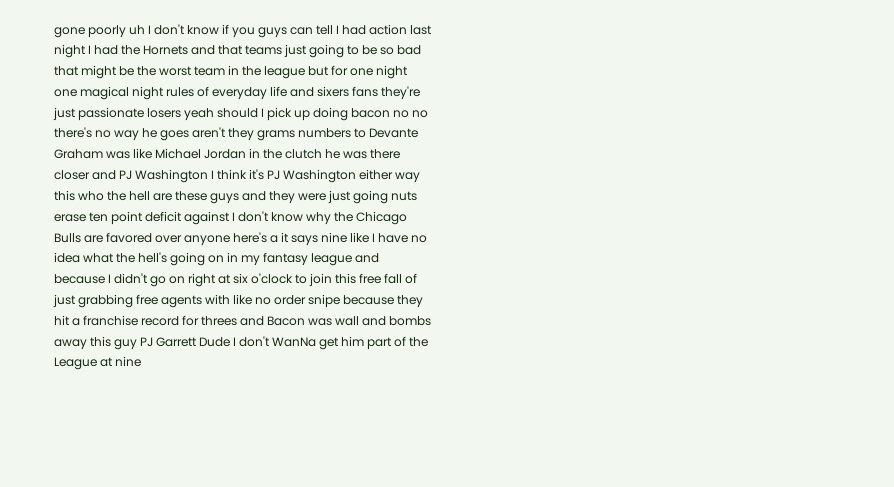gone poorly uh I don't know if you guys can tell I had action last night I had the Hornets and that teams just going to be so bad that might be the worst team in the league but for one night one magical night rules of everyday life and sixers fans they're just passionate losers yeah should I pick up doing bacon no no there's no way he goes aren't they grams numbers to Devante Graham was like Michael Jordan in the clutch he was there closer and PJ Washington I think it's PJ Washington either way this who the hell are these guys and they were just going nuts erase ten point deficit against I don't know why the Chicago Bulls are favored over anyone here's a it says nine like I have no idea what the hell's going on in my fantasy league and because I didn't go on right at six o'clock to join this free fall of just grabbing free agents with like no order snipe because they hit a franchise record for threes and Bacon was wall and bombs away this guy PJ Garrett Dude I don't WanNa get him part of the League at nine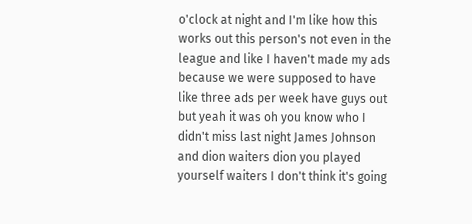o'clock at night and I'm like how this works out this person's not even in the league and like I haven't made my ads because we were supposed to have like three ads per week have guys out but yeah it was oh you know who I didn't miss last night James Johnson and dion waiters dion you played yourself waiters I don't think it's going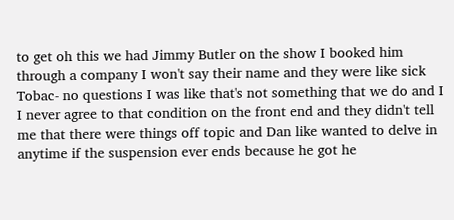to get oh this we had Jimmy Butler on the show I booked him through a company I won't say their name and they were like sick Tobac- no questions I was like that's not something that we do and I I never agree to that condition on the front end and they didn't tell me that there were things off topic and Dan like wanted to delve in anytime if the suspension ever ends because he got he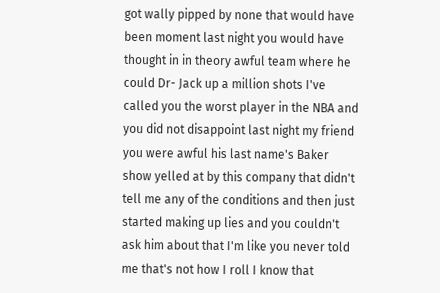got wally pipped by none that would have been moment last night you would have thought in in theory awful team where he could Dr- Jack up a million shots I've called you the worst player in the NBA and you did not disappoint last night my friend you were awful his last name's Baker show yelled at by this company that didn't tell me any of the conditions and then just started making up lies and you couldn't ask him about that I'm like you never told me that's not how I roll I know that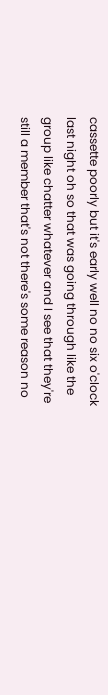cassette poorly but it's early well no no six o'clock last night oh so that was going through like the group like chatter whatever and I see that they're still a member that's not there's some reason no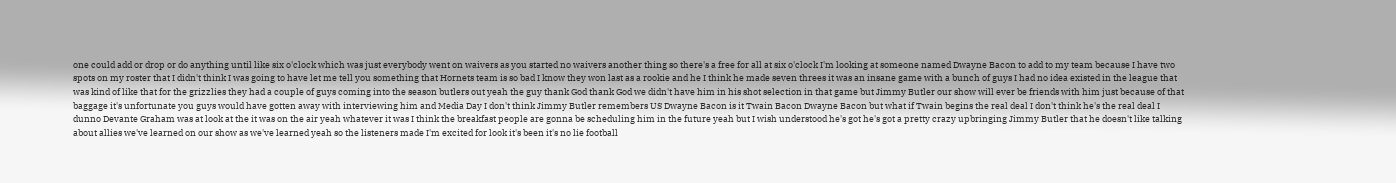one could add or drop or do anything until like six o'clock which was just everybody went on waivers as you started no waivers another thing so there's a free for all at six o'clock I'm looking at someone named Dwayne Bacon to add to my team because I have two spots on my roster that I didn't think I was going to have let me tell you something that Hornets team is so bad I know they won last as a rookie and he I think he made seven threes it was an insane game with a bunch of guys I had no idea existed in the league that was kind of like that for the grizzlies they had a couple of guys coming into the season butlers out yeah the guy thank God thank God we didn't have him in his shot selection in that game but Jimmy Butler our show will ever be friends with him just because of that baggage it's unfortunate you guys would have gotten away with interviewing him and Media Day I don't think Jimmy Butler remembers US Dwayne Bacon is it Twain Bacon Dwayne Bacon but what if Twain begins the real deal I don't think he's the real deal I dunno Devante Graham was at look at the it was on the air yeah whatever it was I think the breakfast people are gonna be scheduling him in the future yeah but I wish understood he's got he's got a pretty crazy upbringing Jimmy Butler that he doesn't like talking about allies we've learned on our show as we've learned yeah so the listeners made I'm excited for look it's been it's no lie football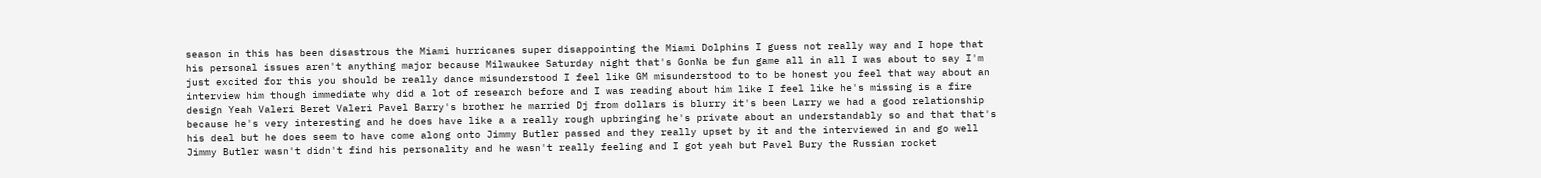season in this has been disastrous the Miami hurricanes super disappointing the Miami Dolphins I guess not really way and I hope that his personal issues aren't anything major because Milwaukee Saturday night that's GonNa be fun game all in all I was about to say I'm just excited for this you should be really dance misunderstood I feel like GM misunderstood to to be honest you feel that way about an interview him though immediate why did a lot of research before and I was reading about him like I feel like he's missing is a fire design Yeah Valeri Beret Valeri Pavel Barry's brother he married Dj from dollars is blurry it's been Larry we had a good relationship because he's very interesting and he does have like a a really rough upbringing he's private about an understandably so and that that's his deal but he does seem to have come along onto Jimmy Butler passed and they really upset by it and the interviewed in and go well Jimmy Butler wasn't didn't find his personality and he wasn't really feeling and I got yeah but Pavel Bury the Russian rocket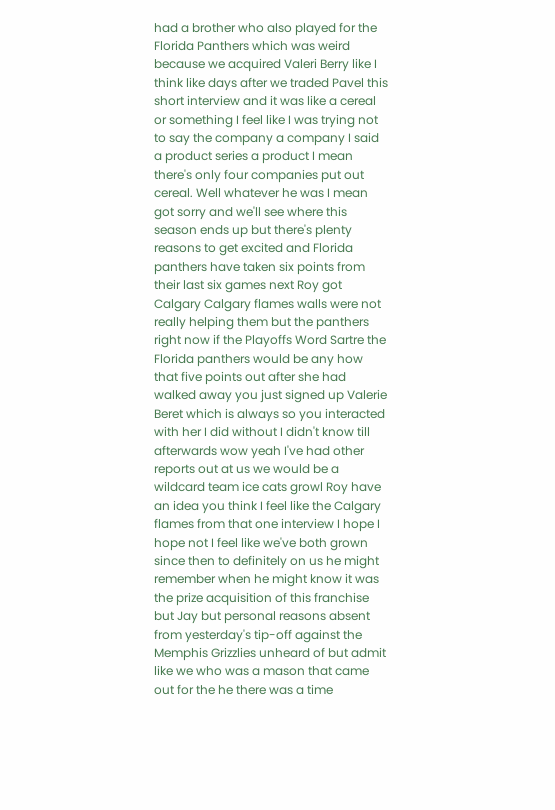had a brother who also played for the Florida Panthers which was weird because we acquired Valeri Berry like I think like days after we traded Pavel this short interview and it was like a cereal or something I feel like I was trying not to say the company a company I said a product series a product I mean there's only four companies put out cereal. Well whatever he was I mean got sorry and we'll see where this season ends up but there's plenty reasons to get excited and Florida panthers have taken six points from their last six games next Roy got Calgary Calgary flames walls were not really helping them but the panthers right now if the Playoffs Word Sartre the Florida panthers would be any how that five points out after she had walked away you just signed up Valerie Beret which is always so you interacted with her I did without I didn't know till afterwards wow yeah I've had other reports out at us we would be a wildcard team ice cats growl Roy have an idea you think I feel like the Calgary flames from that one interview I hope I hope not I feel like we've both grown since then to definitely on us he might remember when he might know it was the prize acquisition of this franchise but Jay but personal reasons absent from yesterday's tip-off against the Memphis Grizzlies unheard of but admit like we who was a mason that came out for the he there was a time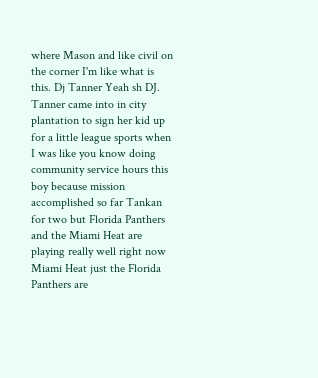where Mason and like civil on the corner I'm like what is this. Dj Tanner Yeah sh DJ. Tanner came into in city plantation to sign her kid up for a little league sports when I was like you know doing community service hours this boy because mission accomplished so far Tankan for two but Florida Panthers and the Miami Heat are playing really well right now Miami Heat just the Florida Panthers are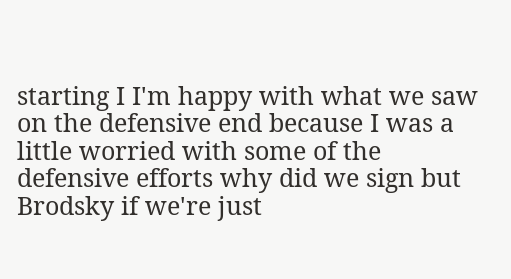starting I I'm happy with what we saw on the defensive end because I was a little worried with some of the defensive efforts why did we sign but Brodsky if we're just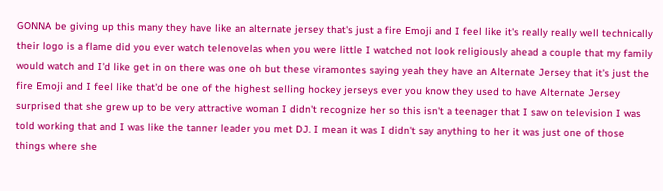GONNA be giving up this many they have like an alternate jersey that's just a fire Emoji and I feel like it's really really well technically their logo is a flame did you ever watch telenovelas when you were little I watched not look religiously ahead a couple that my family would watch and I'd like get in on there was one oh but these viramontes saying yeah they have an Alternate Jersey that it's just the fire Emoji and I feel like that'd be one of the highest selling hockey jerseys ever you know they used to have Alternate Jersey surprised that she grew up to be very attractive woman I didn't recognize her so this isn't a teenager that I saw on television I was told working that and I was like the tanner leader you met DJ. I mean it was I didn't say anything to her it was just one of those things where she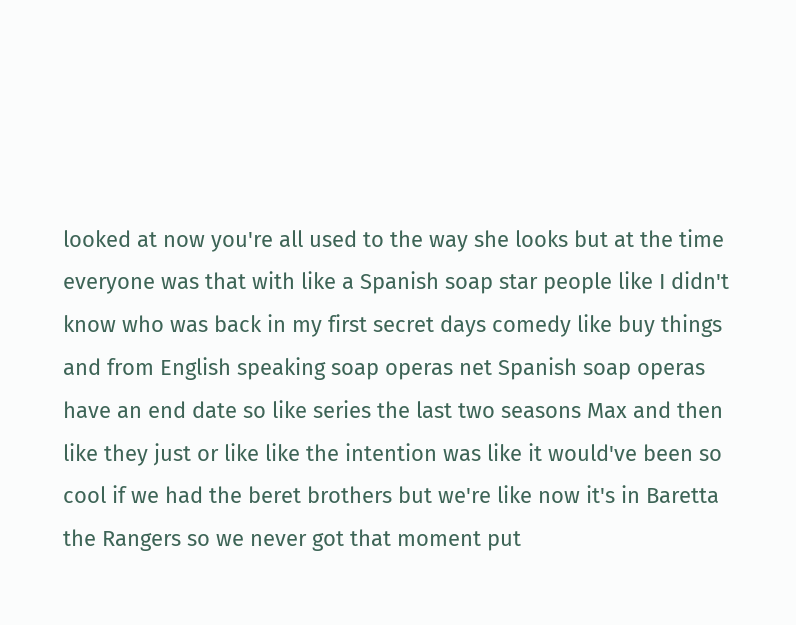looked at now you're all used to the way she looks but at the time everyone was that with like a Spanish soap star people like I didn't know who was back in my first secret days comedy like buy things and from English speaking soap operas net Spanish soap operas have an end date so like series the last two seasons Max and then like they just or like like the intention was like it would've been so cool if we had the beret brothers but we're like now it's in Baretta the Rangers so we never got that moment put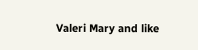Valeri Mary and like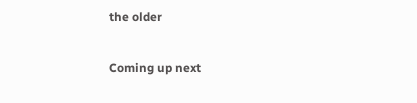the older

Coming up next